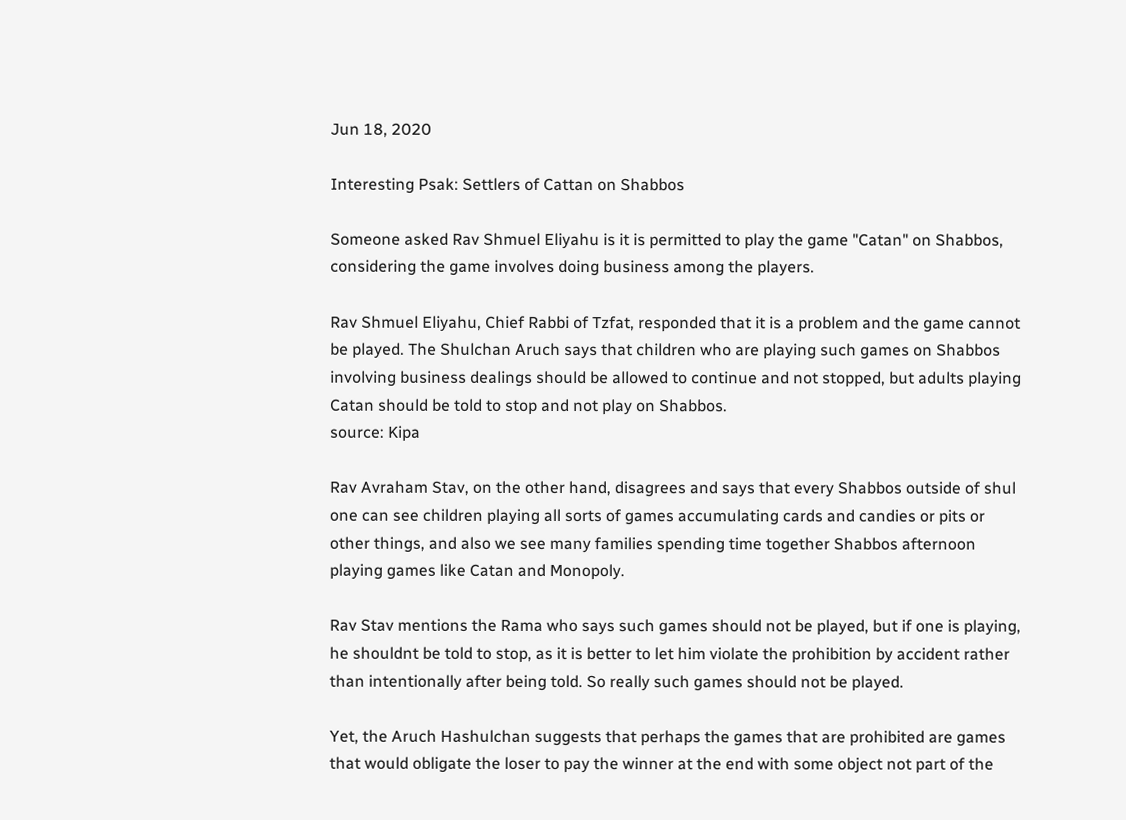Jun 18, 2020

Interesting Psak: Settlers of Cattan on Shabbos

Someone asked Rav Shmuel Eliyahu is it is permitted to play the game "Catan" on Shabbos, considering the game involves doing business among the players.

Rav Shmuel Eliyahu, Chief Rabbi of Tzfat, responded that it is a problem and the game cannot be played. The Shulchan Aruch says that children who are playing such games on Shabbos involving business dealings should be allowed to continue and not stopped, but adults playing Catan should be told to stop and not play on Shabbos.
source: Kipa

Rav Avraham Stav, on the other hand, disagrees and says that every Shabbos outside of shul one can see children playing all sorts of games accumulating cards and candies or pits or other things, and also we see many families spending time together Shabbos afternoon playing games like Catan and Monopoly.

Rav Stav mentions the Rama who says such games should not be played, but if one is playing, he shouldnt be told to stop, as it is better to let him violate the prohibition by accident rather than intentionally after being told. So really such games should not be played.

Yet, the Aruch Hashulchan suggests that perhaps the games that are prohibited are games that would obligate the loser to pay the winner at the end with some object not part of the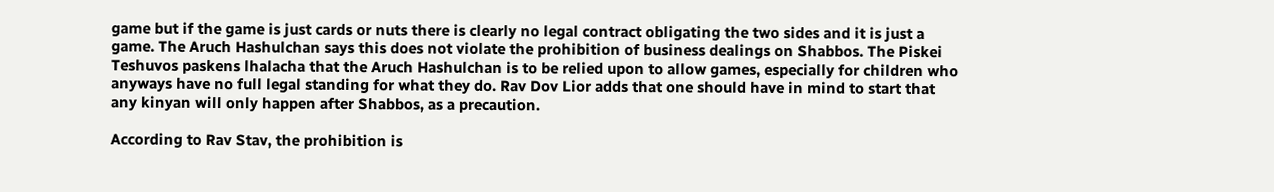game but if the game is just cards or nuts there is clearly no legal contract obligating the two sides and it is just a game. The Aruch Hashulchan says this does not violate the prohibition of business dealings on Shabbos. The Piskei Teshuvos paskens lhalacha that the Aruch Hashulchan is to be relied upon to allow games, especially for children who anyways have no full legal standing for what they do. Rav Dov Lior adds that one should have in mind to start that any kinyan will only happen after Shabbos, as a precaution.

According to Rav Stav, the prohibition is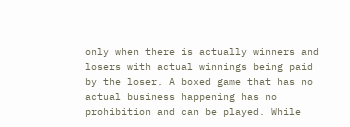only when there is actually winners and losers with actual winnings being paid by the loser. A boxed game that has no actual business happening has no prohibition and can be played. While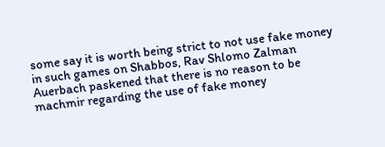some say it is worth being strict to not use fake money in such games on Shabbos, Rav Shlomo Zalman Auerbach paskened that there is no reason to be machmir regarding the use of fake money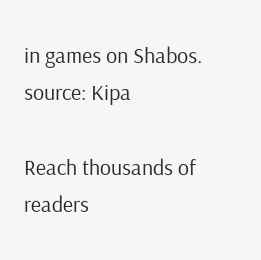in games on Shabos.
source: Kipa

Reach thousands of readers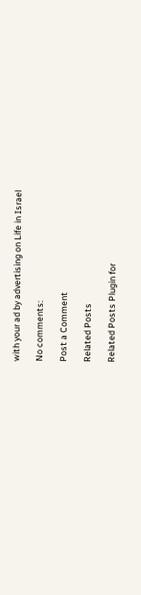with your ad by advertising on Life in Israel

No comments:

Post a Comment

Related Posts

Related Posts Plugin for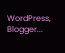WordPress, Blogger...